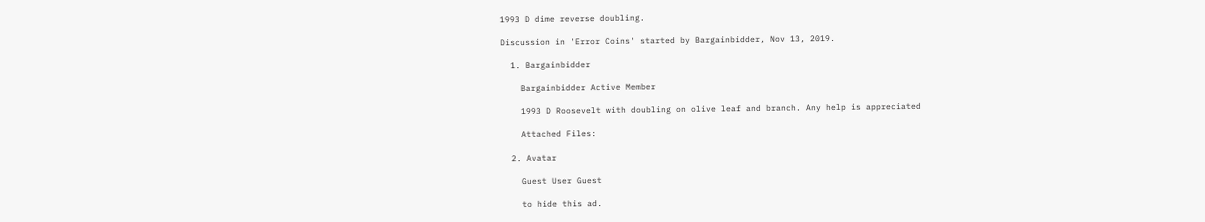1993 D dime reverse doubling.

Discussion in 'Error Coins' started by Bargainbidder, Nov 13, 2019.

  1. Bargainbidder

    Bargainbidder Active Member

    1993 D Roosevelt with doubling on olive leaf and branch. Any help is appreciated

    Attached Files:

  2. Avatar

    Guest User Guest

    to hide this ad.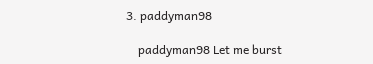3. paddyman98

    paddyman98 Let me burst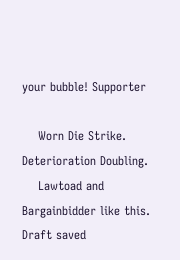your bubble! Supporter

    Worn Die Strike. Deterioration Doubling.
    Lawtoad and Bargainbidder like this.
Draft saved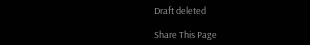Draft deleted

Share This Page